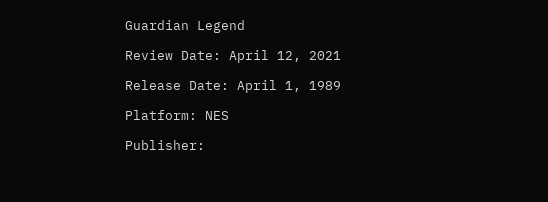Guardian Legend

Review Date: April 12, 2021

Release Date: April 1, 1989

Platform: NES

Publisher: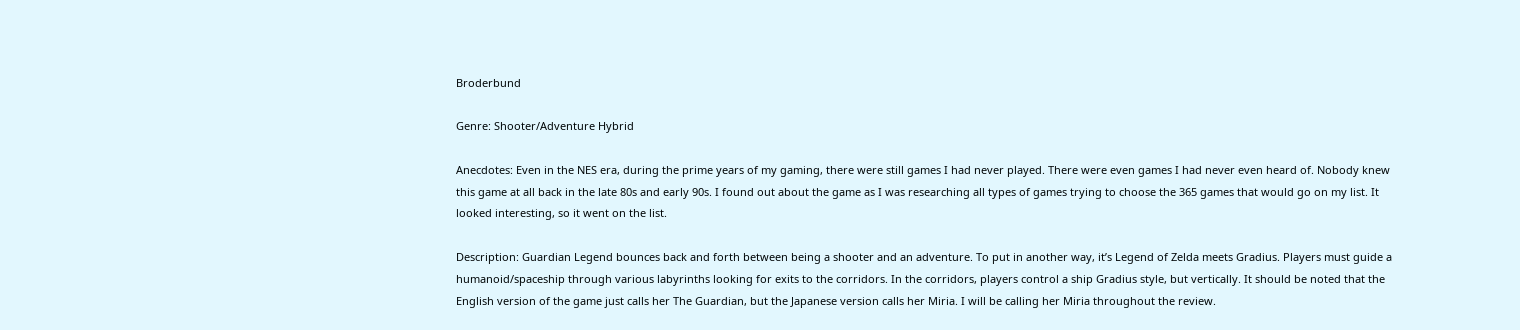Broderbund

Genre: Shooter/Adventure Hybrid

Anecdotes: Even in the NES era, during the prime years of my gaming, there were still games I had never played. There were even games I had never even heard of. Nobody knew this game at all back in the late 80s and early 90s. I found out about the game as I was researching all types of games trying to choose the 365 games that would go on my list. It looked interesting, so it went on the list.

Description: Guardian Legend bounces back and forth between being a shooter and an adventure. To put in another way, it’s Legend of Zelda meets Gradius. Players must guide a humanoid/spaceship through various labyrinths looking for exits to the corridors. In the corridors, players control a ship Gradius style, but vertically. It should be noted that the English version of the game just calls her The Guardian, but the Japanese version calls her Miria. I will be calling her Miria throughout the review.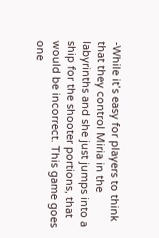-While it’s easy for players to think that they control Miria in the labyrinths and she just jumps into a ship for the shooter portions, that would be incorrect. This game goes one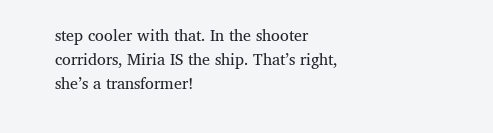step cooler with that. In the shooter corridors, Miria IS the ship. That’s right, she’s a transformer!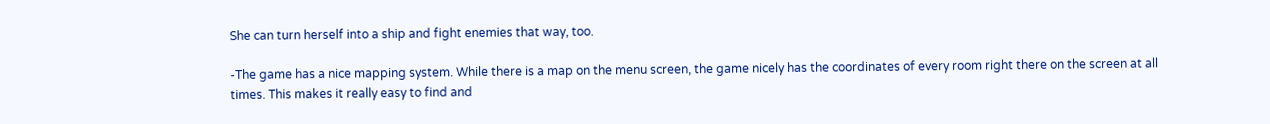She can turn herself into a ship and fight enemies that way, too.

-The game has a nice mapping system. While there is a map on the menu screen, the game nicely has the coordinates of every room right there on the screen at all times. This makes it really easy to find and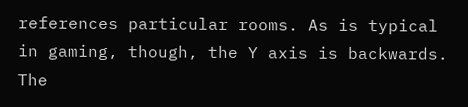references particular rooms. As is typical in gaming, though, the Y axis is backwards. The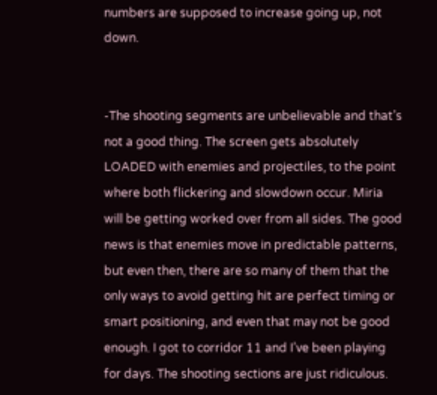numbers are supposed to increase going up, not down.


-The shooting segments are unbelievable and that’s not a good thing. The screen gets absolutely LOADED with enemies and projectiles, to the point where both flickering and slowdown occur. Miria will be getting worked over from all sides. The good news is that enemies move in predictable patterns, but even then, there are so many of them that the only ways to avoid getting hit are perfect timing or smart positioning, and even that may not be good enough. I got to corridor 11 and I’ve been playing for days. The shooting sections are just ridiculous.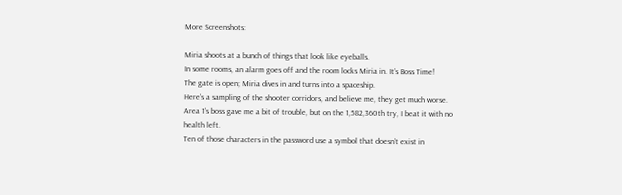More Screenshots:

Miria shoots at a bunch of things that look like eyeballs.
In some rooms, an alarm goes off and the room locks Miria in. It’s Boss Time!
The gate is open; Miria dives in and turns into a spaceship.
Here’s a sampling of the shooter corridors, and believe me, they get much worse.
Area 1’s boss gave me a bit of trouble, but on the 1,582,360th try, I beat it with no health left.
Ten of those characters in the password use a symbol that doesn’t exist in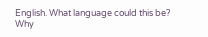English. What language could this be?
Why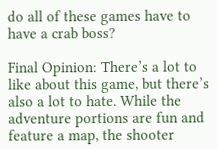do all of these games have to have a crab boss?

Final Opinion: There’s a lot to like about this game, but there’s also a lot to hate. While the adventure portions are fun and feature a map, the shooter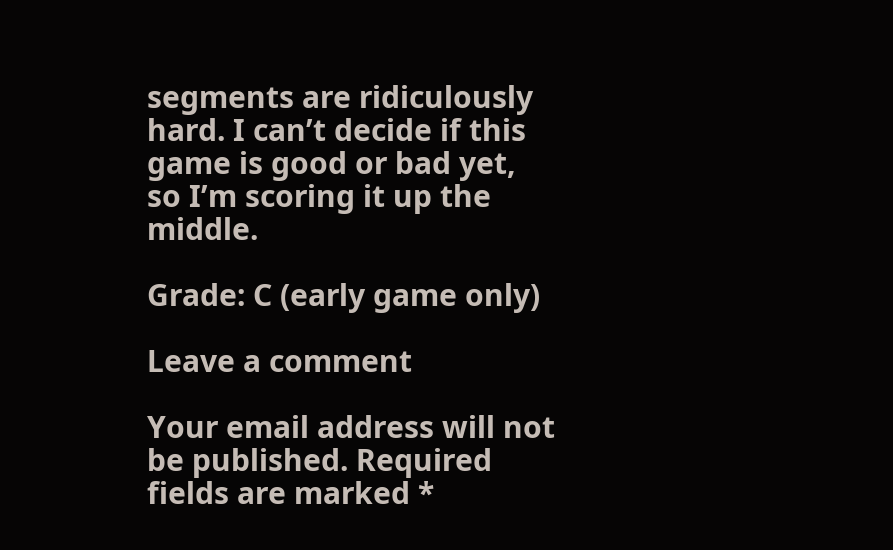segments are ridiculously hard. I can’t decide if this game is good or bad yet, so I’m scoring it up the middle.

Grade: C (early game only)

Leave a comment

Your email address will not be published. Required fields are marked *